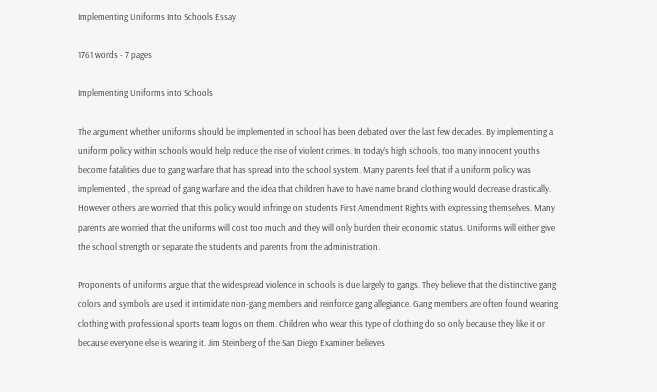Implementing Uniforms Into Schools Essay

1761 words - 7 pages

Implementing Uniforms into Schools

The argument whether uniforms should be implemented in school has been debated over the last few decades. By implementing a uniform policy within schools would help reduce the rise of violent crimes. In today’s high schools, too many innocent youths become fatalities due to gang warfare that has spread into the school system. Many parents feel that if a uniform policy was implemented , the spread of gang warfare and the idea that children have to have name brand clothing would decrease drastically. However others are worried that this policy would infringe on students First Amendment Rights with expressing themselves. Many parents are worried that the uniforms will cost too much and they will only burden their economic status. Uniforms will either give the school strength or separate the students and parents from the administration.

Proponents of uniforms argue that the widespread violence in schools is due largely to gangs. They believe that the distinctive gang colors and symbols are used it intimidate non-gang members and reinforce gang allegiance. Gang members are often found wearing clothing with professional sports team logos on them. Children who wear this type of clothing do so only because they like it or because everyone else is wearing it. Jim Steinberg of the San Diego Examiner believes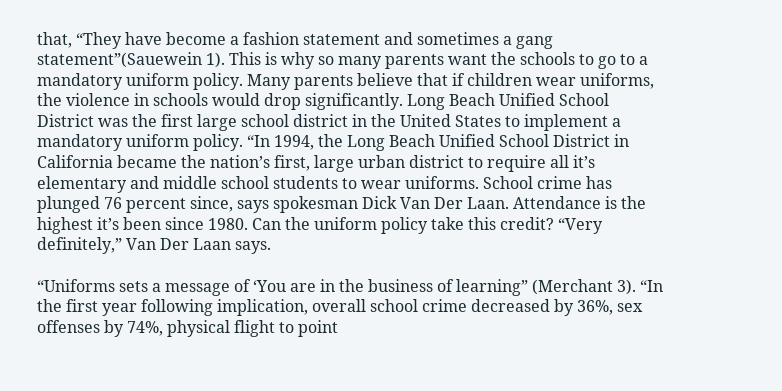that, “They have become a fashion statement and sometimes a gang statement”(Sauewein 1). This is why so many parents want the schools to go to a mandatory uniform policy. Many parents believe that if children wear uniforms, the violence in schools would drop significantly. Long Beach Unified School District was the first large school district in the United States to implement a mandatory uniform policy. “In 1994, the Long Beach Unified School District in California became the nation’s first, large urban district to require all it’s elementary and middle school students to wear uniforms. School crime has plunged 76 percent since, says spokesman Dick Van Der Laan. Attendance is the highest it’s been since 1980. Can the uniform policy take this credit? “Very definitely,” Van Der Laan says.

“Uniforms sets a message of ‘You are in the business of learning” (Merchant 3). “In the first year following implication, overall school crime decreased by 36%, sex offenses by 74%, physical flight to point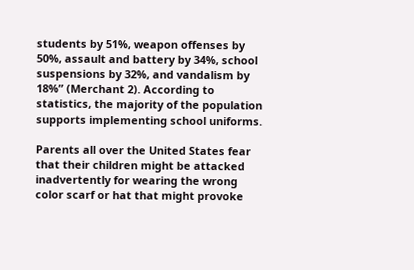students by 51%, weapon offenses by 50%, assault and battery by 34%, school suspensions by 32%, and vandalism by 18%” (Merchant 2). According to statistics, the majority of the population supports implementing school uniforms.

Parents all over the United States fear that their children might be attacked inadvertently for wearing the wrong color scarf or hat that might provoke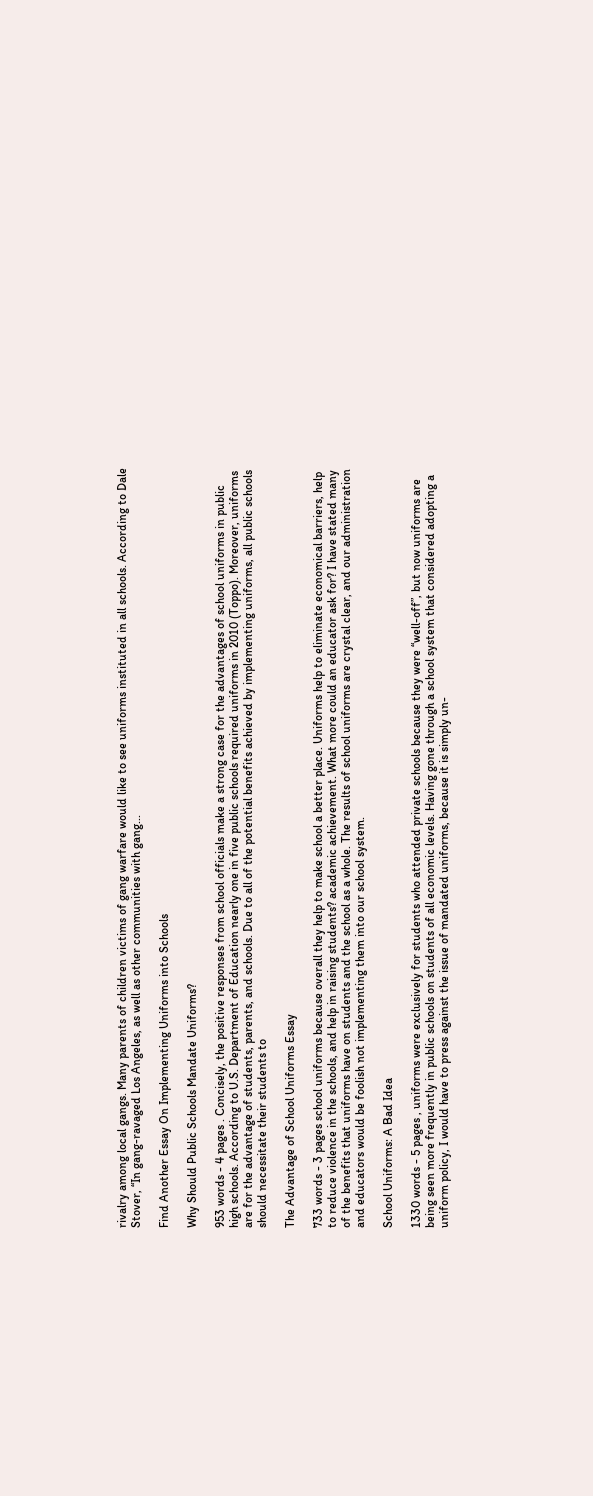rivalry among local gangs. Many parents of children victims of gang warfare would like to see uniforms instituted in all schools. According to Dale Stover, “In gang-ravaged Los Angeles, as well as other communities with gang...

Find Another Essay On Implementing Uniforms into Schools

Why Should Public Schools Mandate Uniforms?

953 words - 4 pages . Concisely, the positive responses from school officials make a strong case for the advantages of school uniforms in public high schools. According to U.S. Department of Education nearly one in five public schools required uniforms in 2010 (Toppo). Moreover, uniforms are for the advantage of students, parents, and schools. Due to all of the potential benefits achieved by implementing uniforms, all public schools should necessitate their students to

The Advantage of School Uniforms Essay

733 words - 3 pages school uniforms because overall they help to make school a better place. Uniforms help to eliminate economical barriers, help to reduce violence in the schools, and help in raising students? academic achievement. What more could an educator ask for? I have stated many of the benefits that uniforms have on students and the school as a whole. The results of school uniforms are crystal clear, and our administration and educators would be foolish not implementing them into our school system.

School Uniforms: A Bad Idea

1330 words - 5 pages , uniforms were exclusively for students who attended private schools because they were “well-off”, but now uniforms are being seen more frequently in public schools on students of all economic levels. Having gone through a school system that considered adopting a uniform policy, I would have to press against the issue of mandated uniforms, because it is simply un-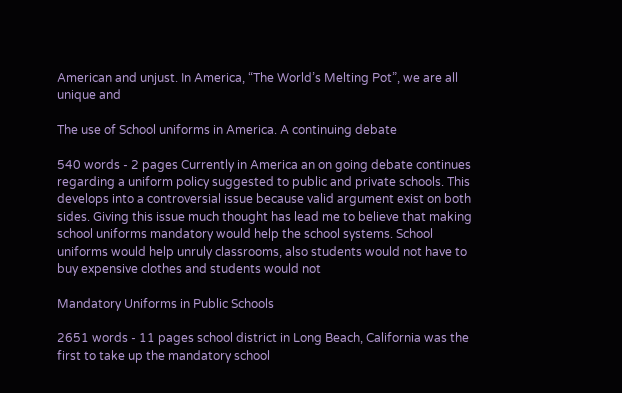American and unjust. In America, “The World’s Melting Pot”, we are all unique and

The use of School uniforms in America. A continuing debate

540 words - 2 pages Currently in America an on going debate continues regarding a uniform policy suggested to public and private schools. This develops into a controversial issue because valid argument exist on both sides. Giving this issue much thought has lead me to believe that making school uniforms mandatory would help the school systems. School uniforms would help unruly classrooms, also students would not have to buy expensive clothes and students would not

Mandatory Uniforms in Public Schools

2651 words - 11 pages school district in Long Beach, California was the first to take up the mandatory school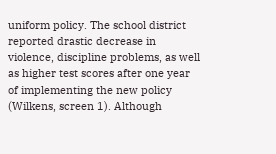uniform policy. The school district reported drastic decrease in violence, discipline problems, as well as higher test scores after one year of implementing the new policy (Wilkens, screen 1). Although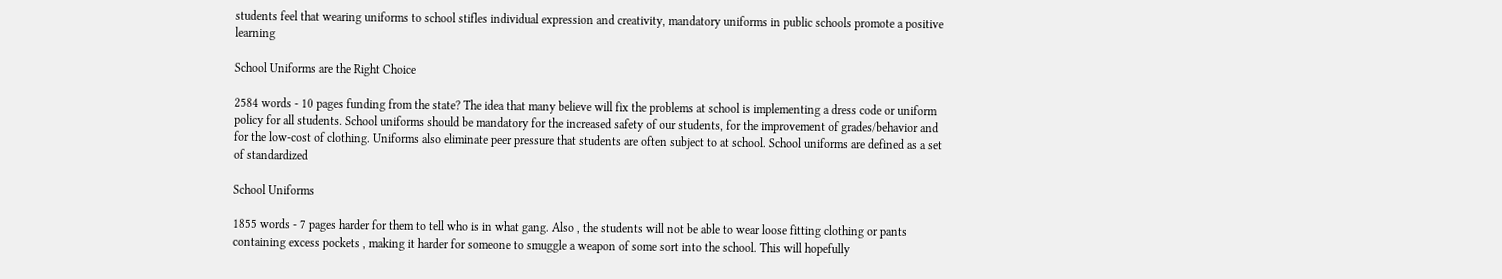students feel that wearing uniforms to school stifles individual expression and creativity, mandatory uniforms in public schools promote a positive learning

School Uniforms are the Right Choice

2584 words - 10 pages funding from the state? The idea that many believe will fix the problems at school is implementing a dress code or uniform policy for all students. School uniforms should be mandatory for the increased safety of our students, for the improvement of grades/behavior and for the low-cost of clothing. Uniforms also eliminate peer pressure that students are often subject to at school. School uniforms are defined as a set of standardized

School Uniforms

1855 words - 7 pages harder for them to tell who is in what gang. Also , the students will not be able to wear loose fitting clothing or pants containing excess pockets , making it harder for someone to smuggle a weapon of some sort into the school. This will hopefully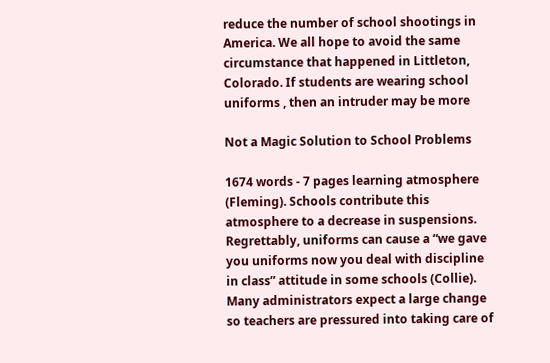reduce the number of school shootings in America. We all hope to avoid the same circumstance that happened in Littleton, Colorado. If students are wearing school uniforms , then an intruder may be more

Not a Magic Solution to School Problems

1674 words - 7 pages learning atmosphere (Fleming). Schools contribute this atmosphere to a decrease in suspensions. Regrettably, uniforms can cause a “we gave you uniforms now you deal with discipline in class” attitude in some schools (Collie). Many administrators expect a large change so teachers are pressured into taking care of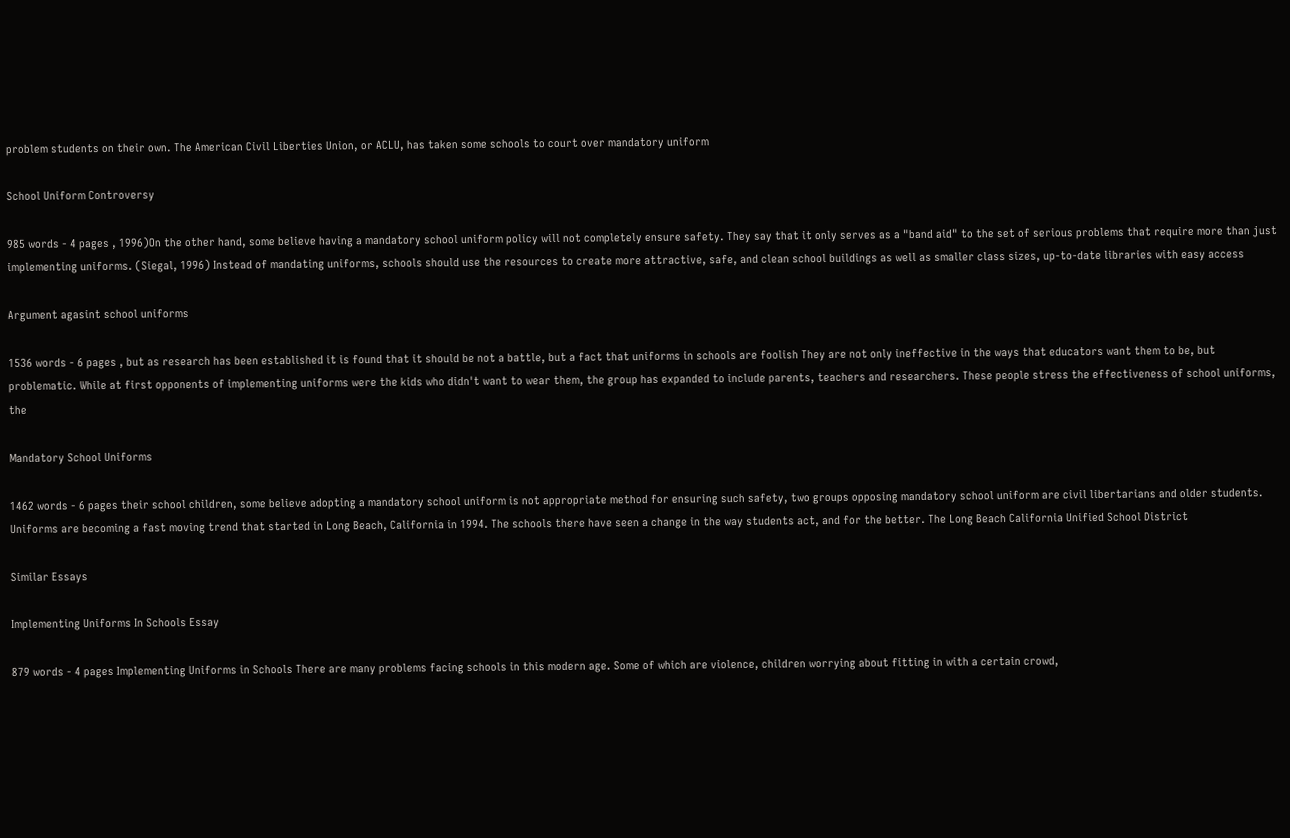problem students on their own. The American Civil Liberties Union, or ACLU, has taken some schools to court over mandatory uniform

School Uniform Controversy

985 words - 4 pages , 1996)On the other hand, some believe having a mandatory school uniform policy will not completely ensure safety. They say that it only serves as a "band aid" to the set of serious problems that require more than just implementing uniforms. (Siegal, 1996) Instead of mandating uniforms, schools should use the resources to create more attractive, safe, and clean school buildings as well as smaller class sizes, up-to-date libraries with easy access

Argument agasint school uniforms

1536 words - 6 pages , but as research has been established it is found that it should be not a battle, but a fact that uniforms in schools are foolish They are not only ineffective in the ways that educators want them to be, but problematic. While at first opponents of implementing uniforms were the kids who didn't want to wear them, the group has expanded to include parents, teachers and researchers. These people stress the effectiveness of school uniforms, the

Mandatory School Uniforms

1462 words - 6 pages their school children, some believe adopting a mandatory school uniform is not appropriate method for ensuring such safety, two groups opposing mandatory school uniform are civil libertarians and older students. Uniforms are becoming a fast moving trend that started in Long Beach, California in 1994. The schools there have seen a change in the way students act, and for the better. The Long Beach California Unified School District

Similar Essays

Implementing Uniforms In Schools Essay

879 words - 4 pages Implementing Uniforms in Schools There are many problems facing schools in this modern age. Some of which are violence, children worrying about fitting in with a certain crowd,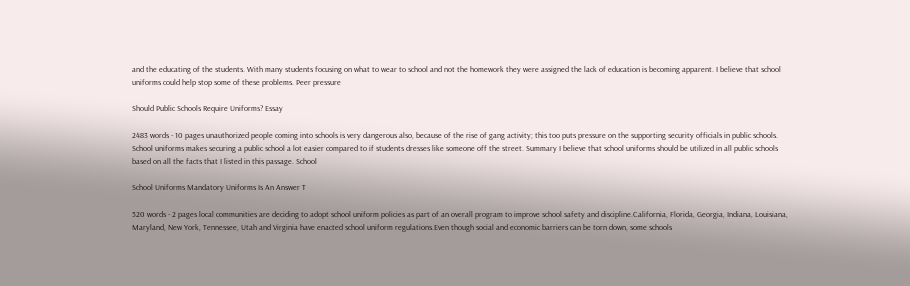and the educating of the students. With many students focusing on what to wear to school and not the homework they were assigned the lack of education is becoming apparent. I believe that school uniforms could help stop some of these problems. Peer pressure

Should Public Schools Require Uniforms? Essay

2483 words - 10 pages unauthorized people coming into schools is very dangerous also, because of the rise of gang activity; this too puts pressure on the supporting security officials in public schools. School uniforms makes securing a public school a lot easier compared to if students dresses like someone off the street. Summary I believe that school uniforms should be utilized in all public schools based on all the facts that I listed in this passage. School

School Uniforms Mandatory Uniforms Is An Answer T

520 words - 2 pages local communities are deciding to adopt school uniform policies as part of an overall program to improve school safety and discipline.California, Florida, Georgia, Indiana, Louisiana, Maryland, New York, Tennessee, Utah and Virginia have enacted school uniform regulations.Even though social and economic barriers can be torn down, some schools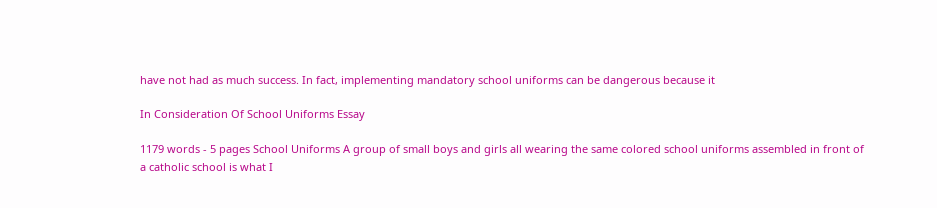have not had as much success. In fact, implementing mandatory school uniforms can be dangerous because it

In Consideration Of School Uniforms Essay

1179 words - 5 pages School Uniforms A group of small boys and girls all wearing the same colored school uniforms assembled in front of a catholic school is what I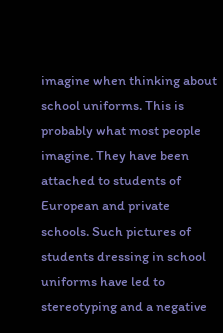imagine when thinking about school uniforms. This is probably what most people imagine. They have been attached to students of European and private schools. Such pictures of students dressing in school uniforms have led to stereotyping and a negative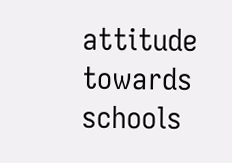attitude towards schools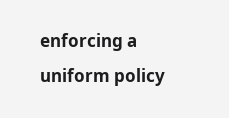enforcing a uniform policy